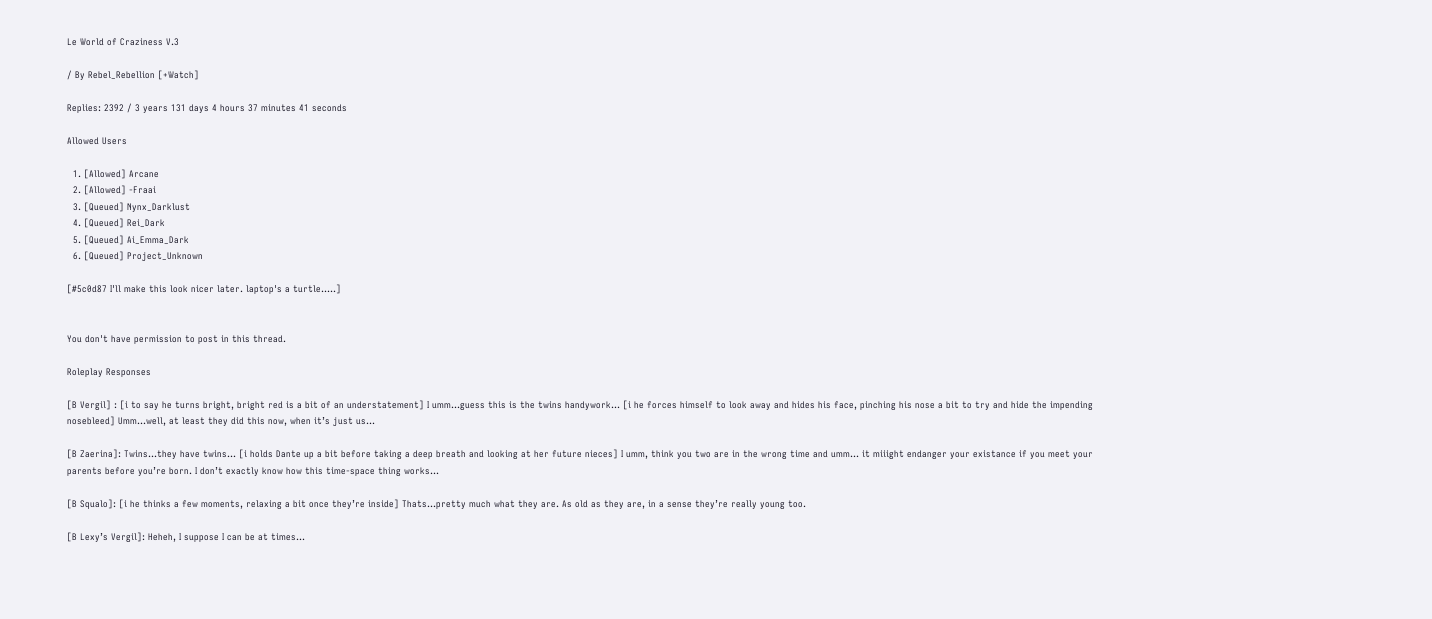Le World of Craziness V.3

/ By Rebel_Rebellion [+Watch]

Replies: 2392 / 3 years 131 days 4 hours 37 minutes 41 seconds

Allowed Users

  1. [Allowed] Arcane
  2. [Allowed] -Fraai
  3. [Queued] Nynx_Darklust
  4. [Queued] Rei_Dark
  5. [Queued] Ai_Emma_Dark
  6. [Queued] Project_Unknown

[#5c0d87 I'll make this look nicer later. laptop's a turtle.....]


You don't have permission to post in this thread.

Roleplay Responses

[B Vergil] : [i to say he turns bright, bright red is a bit of an understatement] I umm...guess this is the twins handywork... [i he forces himself to look away and hides his face, pinching his nose a bit to try and hide the impending nosebleed] Umm...well, at least they did this now, when it’s just us...

[B Zaerina]: Twins...they have twins... [i holds Dante up a bit before taking a deep breath and looking at her future nieces] I umm, think you two are in the wrong time and umm... it miiight endanger your existance if you meet your parents before you’re born. I don’t exactly know how this time-space thing works...

[B Squalo]: [i he thinks a few moments, relaxing a bit once they’re inside] Thats...pretty much what they are. As old as they are, in a sense they’re really young too.

[B Lexy’s Vergil]: Heheh, I suppose I can be at times...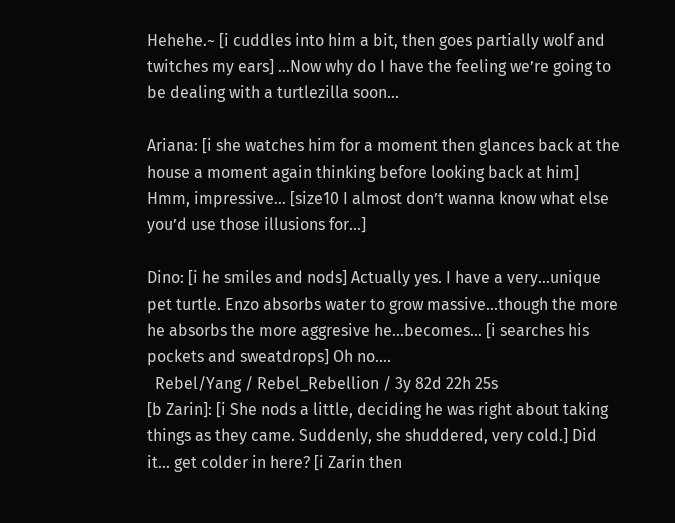Hehehe.~ [i cuddles into him a bit, then goes partially wolf and twitches my ears] ...Now why do I have the feeling we’re going to be dealing with a turtlezilla soon...

Ariana: [i she watches him for a moment then glances back at the house a moment again thinking before looking back at him] Hmm, impressive... [size10 I almost don’t wanna know what else you’d use those illusions for...]

Dino: [i he smiles and nods] Actually yes. I have a very...unique pet turtle. Enzo absorbs water to grow massive...though the more he absorbs the more aggresive he...becomes... [i searches his pockets and sweatdrops] Oh no....
  Rebel/Yang / Rebel_Rebellion / 3y 82d 22h 25s
[b Zarin]: [i She nods a little, deciding he was right about taking things as they came. Suddenly, she shuddered, very cold.] Did it... get colder in here? [i Zarin then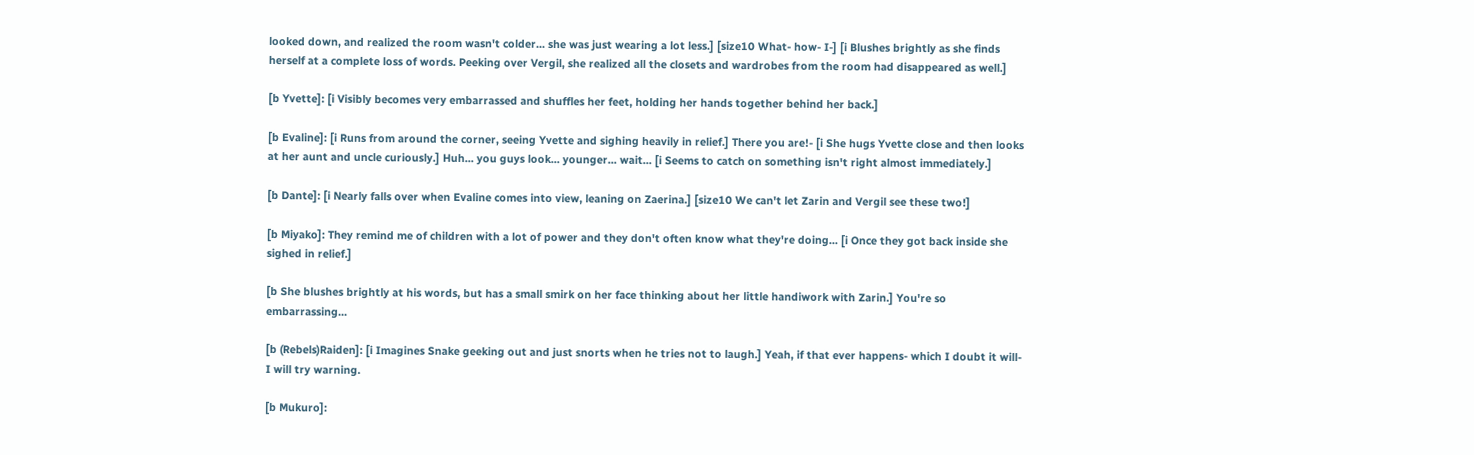looked down, and realized the room wasn't colder... she was just wearing a lot less.] [size10 What- how- I-] [i Blushes brightly as she finds herself at a complete loss of words. Peeking over Vergil, she realized all the closets and wardrobes from the room had disappeared as well.]

[b Yvette]: [i Visibly becomes very embarrassed and shuffles her feet, holding her hands together behind her back.]

[b Evaline]: [i Runs from around the corner, seeing Yvette and sighing heavily in relief.] There you are!- [i She hugs Yvette close and then looks at her aunt and uncle curiously.] Huh... you guys look... younger... wait... [i Seems to catch on something isn't right almost immediately.]

[b Dante]: [i Nearly falls over when Evaline comes into view, leaning on Zaerina.] [size10 We can't let Zarin and Vergil see these two!]

[b Miyako]: They remind me of children with a lot of power and they don't often know what they're doing... [i Once they got back inside she sighed in relief.]

[b She blushes brightly at his words, but has a small smirk on her face thinking about her little handiwork with Zarin.] You're so embarrassing...

[b (Rebels)Raiden]: [i Imagines Snake geeking out and just snorts when he tries not to laugh.] Yeah, if that ever happens- which I doubt it will- I will try warning.

[b Mukuro]: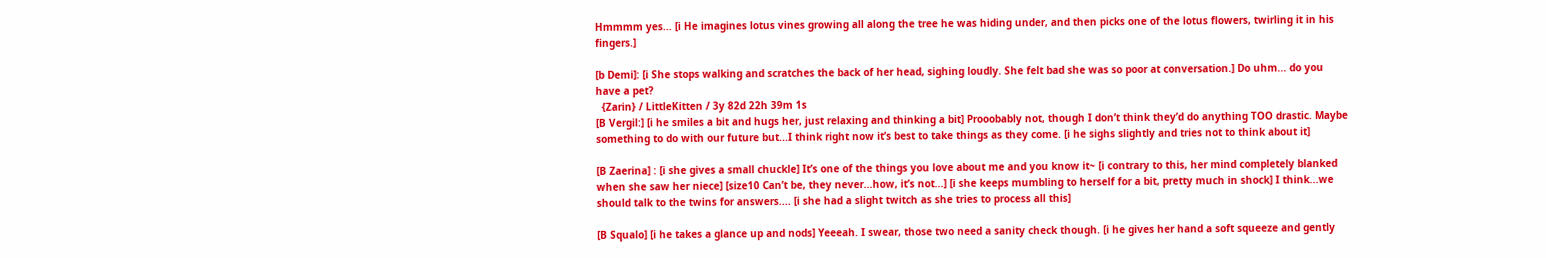Hmmmm yes... [i He imagines lotus vines growing all along the tree he was hiding under, and then picks one of the lotus flowers, twirling it in his fingers.]

[b Demi]: [i She stops walking and scratches the back of her head, sighing loudly. She felt bad she was so poor at conversation.] Do uhm... do you have a pet?
  {Zarin} / LittleKitten / 3y 82d 22h 39m 1s
[B Vergil:] [i he smiles a bit and hugs her, just relaxing and thinking a bit] Prooobably not, though I don’t think they’d do anything TOO drastic. Maybe something to do with our future but...I think right now it’s best to take things as they come. [i he sighs slightly and tries not to think about it]

[B Zaerina] : [i she gives a small chuckle] It’s one of the things you love about me and you know it~ [i contrary to this, her mind completely blanked when she saw her niece] [size10 Can’t be, they never...how, it’s not...] [i she keeps mumbling to herself for a bit, pretty much in shock] I think...we should talk to the twins for answers.... [i she had a slight twitch as she tries to process all this]

[B Squalo] [i he takes a glance up and nods] Yeeeah. I swear, those two need a sanity check though. [i he gives her hand a soft squeeze and gently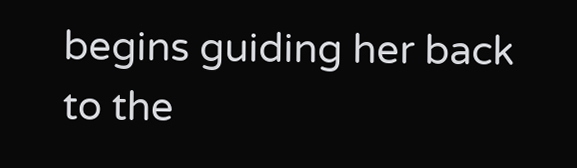begins guiding her back to the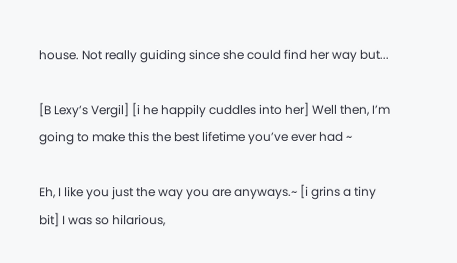house. Not really guiding since she could find her way but...

[B Lexy’s Vergil] [i he happily cuddles into her] Well then, I’m going to make this the best lifetime you’ve ever had ~

Eh, I like you just the way you are anyways.~ [i grins a tiny bit] I was so hilarious,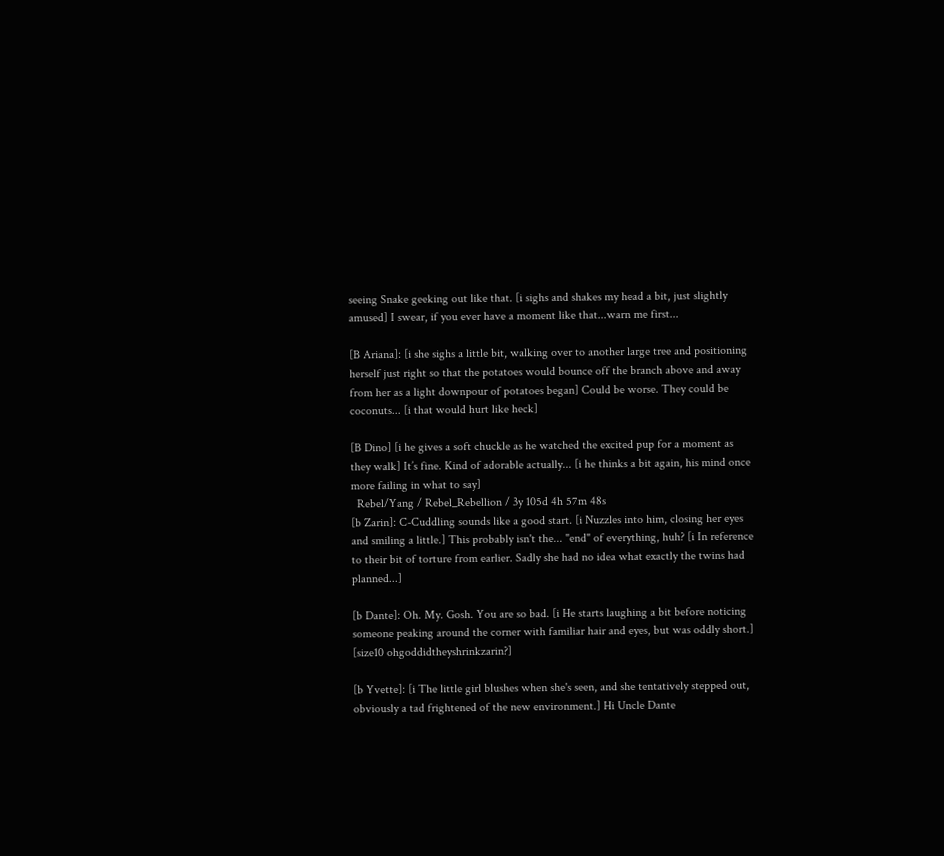seeing Snake geeking out like that. [i sighs and shakes my head a bit, just slightly amused] I swear, if you ever have a moment like that...warn me first...

[B Ariana]: [i she sighs a little bit, walking over to another large tree and positioning herself just right so that the potatoes would bounce off the branch above and away from her as a light downpour of potatoes began] Could be worse. They could be coconuts... [i that would hurt like heck]

[B Dino] [i he gives a soft chuckle as he watched the excited pup for a moment as they walk] It’s fine. Kind of adorable actually... [i he thinks a bit again, his mind once more failing in what to say]
  Rebel/Yang / Rebel_Rebellion / 3y 105d 4h 57m 48s
[b Zarin]: C-Cuddling sounds like a good start. [i Nuzzles into him, closing her eyes and smiling a little.] This probably isn't the... "end" of everything, huh? [i In reference to their bit of torture from earlier. Sadly she had no idea what exactly the twins had planned...]

[b Dante]: Oh. My. Gosh. You are so bad. [i He starts laughing a bit before noticing someone peaking around the corner with familiar hair and eyes, but was oddly short.] [size10 ohgoddidtheyshrinkzarin?]

[b Yvette]: [i The little girl blushes when she's seen, and she tentatively stepped out, obviously a tad frightened of the new environment.] Hi Uncle Dante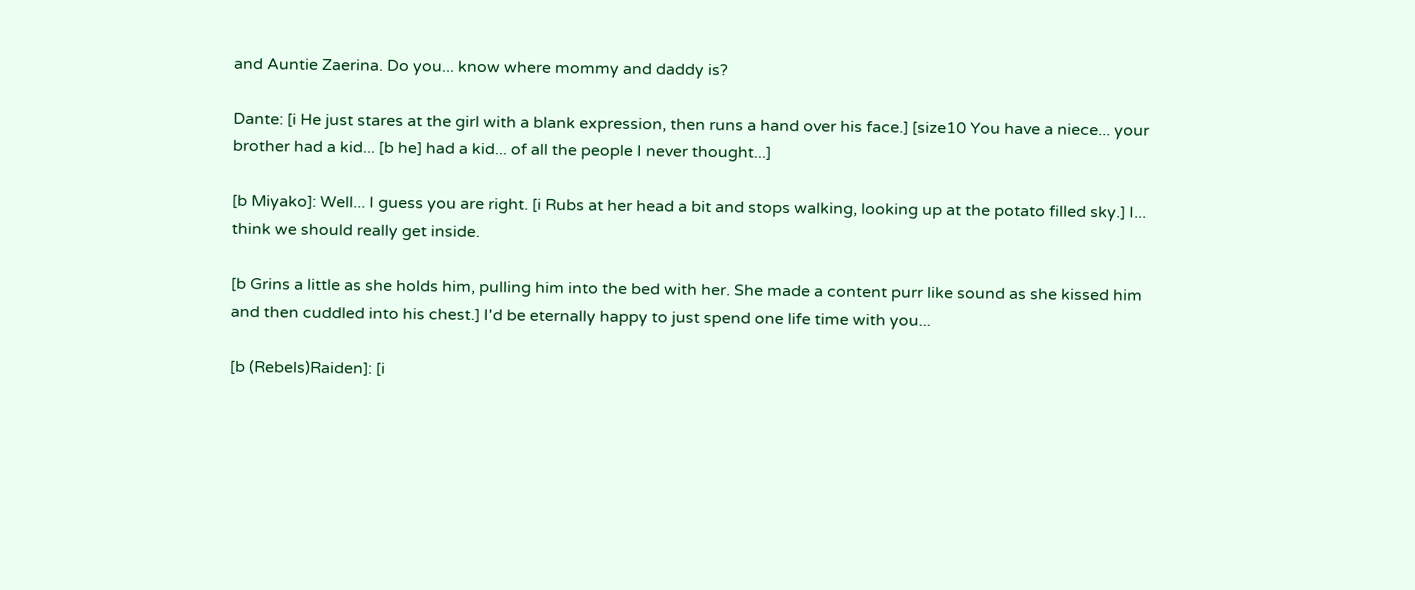and Auntie Zaerina. Do you... know where mommy and daddy is?

Dante: [i He just stares at the girl with a blank expression, then runs a hand over his face.] [size10 You have a niece... your brother had a kid... [b he] had a kid... of all the people I never thought...]

[b Miyako]: Well... I guess you are right. [i Rubs at her head a bit and stops walking, looking up at the potato filled sky.] I... think we should really get inside.

[b Grins a little as she holds him, pulling him into the bed with her. She made a content purr like sound as she kissed him and then cuddled into his chest.] I'd be eternally happy to just spend one life time with you...

[b (Rebels)Raiden]: [i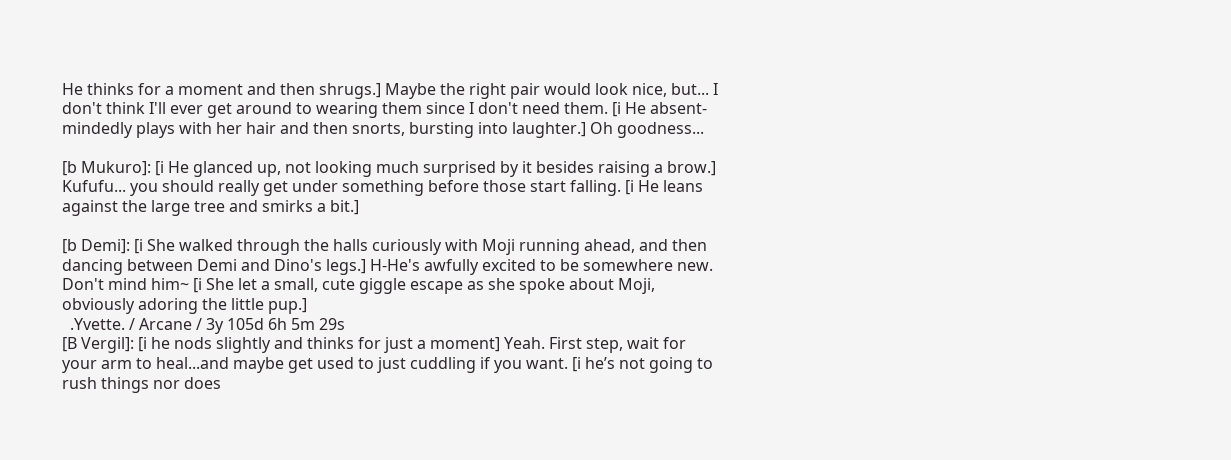He thinks for a moment and then shrugs.] Maybe the right pair would look nice, but... I don't think I'll ever get around to wearing them since I don't need them. [i He absent-mindedly plays with her hair and then snorts, bursting into laughter.] Oh goodness...

[b Mukuro]: [i He glanced up, not looking much surprised by it besides raising a brow.] Kufufu... you should really get under something before those start falling. [i He leans against the large tree and smirks a bit.]

[b Demi]: [i She walked through the halls curiously with Moji running ahead, and then dancing between Demi and Dino's legs.] H-He's awfully excited to be somewhere new. Don't mind him~ [i She let a small, cute giggle escape as she spoke about Moji, obviously adoring the little pup.]
  .Yvette. / Arcane / 3y 105d 6h 5m 29s
[B Vergil]: [i he nods slightly and thinks for just a moment] Yeah. First step, wait for your arm to heal...and maybe get used to just cuddling if you want. [i he’s not going to rush things nor does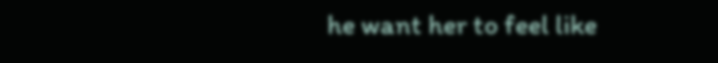he want her to feel like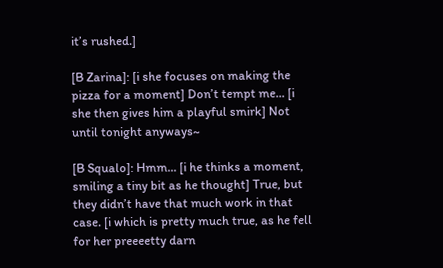it’s rushed.]

[B Zarina]: [i she focuses on making the pizza for a moment] Don’t tempt me... [i she then gives him a playful smirk] Not until tonight anyways~

[B Squalo]: Hmm... [i he thinks a moment, smiling a tiny bit as he thought] True, but they didn’t have that much work in that case. [i which is pretty much true, as he fell for her preeeetty darn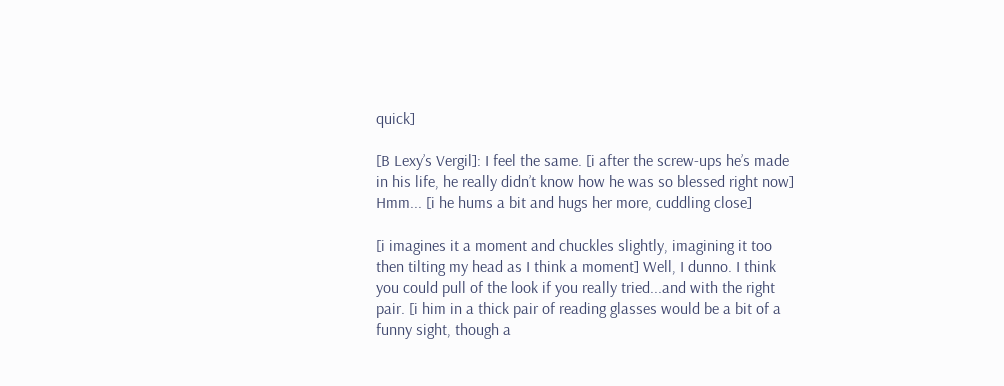quick]

[B Lexy’s Vergil]: I feel the same. [i after the screw-ups he’s made in his life, he really didn’t know how he was so blessed right now] Hmm... [i he hums a bit and hugs her more, cuddling close]

[i imagines it a moment and chuckles slightly, imagining it too then tilting my head as I think a moment] Well, I dunno. I think you could pull of the look if you really tried...and with the right pair. [i him in a thick pair of reading glasses would be a bit of a funny sight, though a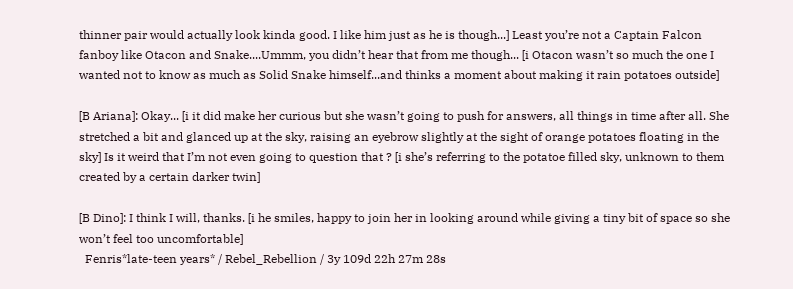thinner pair would actually look kinda good. I like him just as he is though...] Least you’re not a Captain Falcon fanboy like Otacon and Snake....Ummm, you didn’t hear that from me though... [i Otacon wasn’t so much the one I wanted not to know as much as Solid Snake himself...and thinks a moment about making it rain potatoes outside]

[B Ariana]: Okay... [i it did make her curious but she wasn’t going to push for answers, all things in time after all. She stretched a bit and glanced up at the sky, raising an eyebrow slightly at the sight of orange potatoes floating in the sky] Is it weird that I’m not even going to question that ? [i she’s referring to the potatoe filled sky, unknown to them created by a certain darker twin]

[B Dino]: I think I will, thanks. [i he smiles, happy to join her in looking around while giving a tiny bit of space so she won’t feel too uncomfortable]
  Fenris*late-teen years* / Rebel_Rebellion / 3y 109d 22h 27m 28s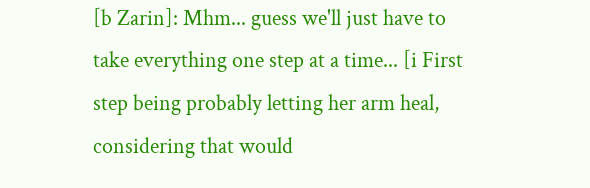[b Zarin]: Mhm... guess we'll just have to take everything one step at a time... [i First step being probably letting her arm heal, considering that would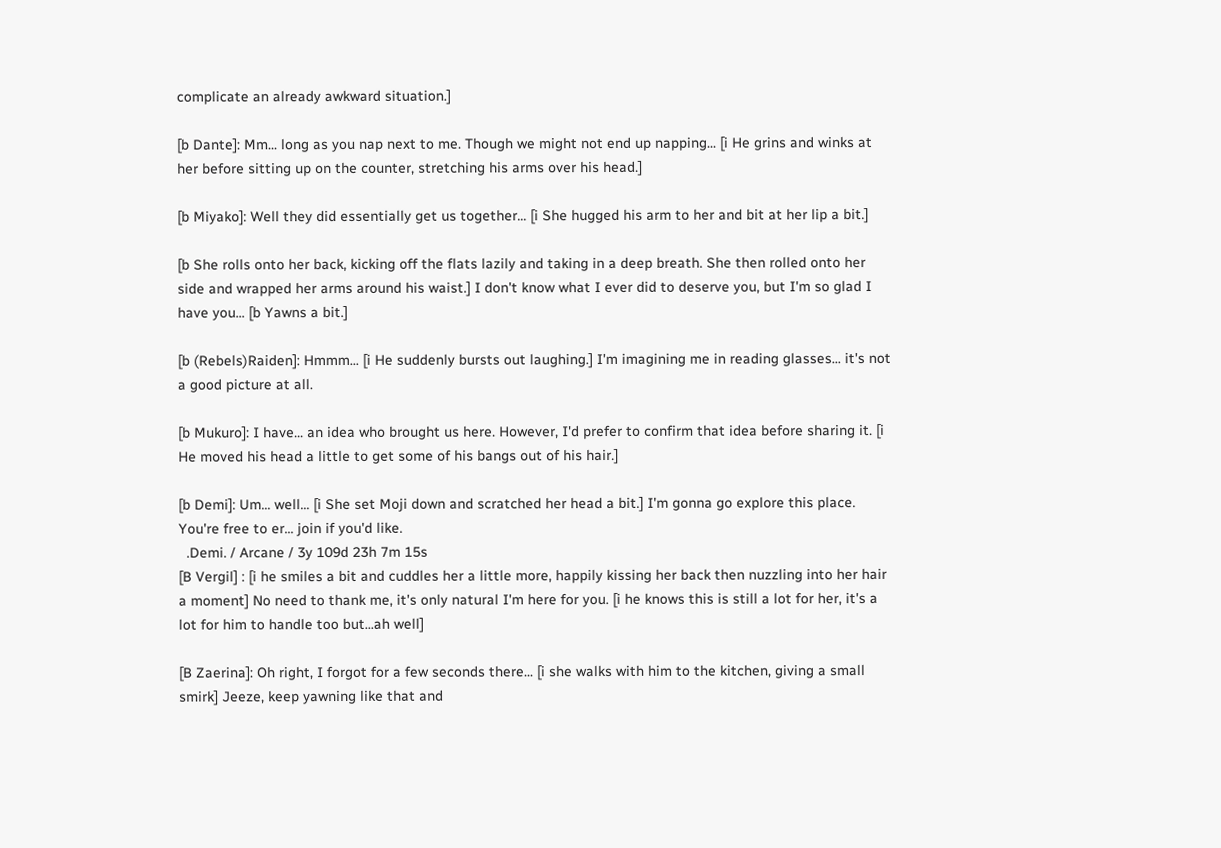complicate an already awkward situation.]

[b Dante]: Mm... long as you nap next to me. Though we might not end up napping... [i He grins and winks at her before sitting up on the counter, stretching his arms over his head.]

[b Miyako]: Well they did essentially get us together... [i She hugged his arm to her and bit at her lip a bit.]

[b She rolls onto her back, kicking off the flats lazily and taking in a deep breath. She then rolled onto her side and wrapped her arms around his waist.] I don't know what I ever did to deserve you, but I'm so glad I have you... [b Yawns a bit.]

[b (Rebels)Raiden]: Hmmm... [i He suddenly bursts out laughing.] I'm imagining me in reading glasses... it's not a good picture at all.

[b Mukuro]: I have... an idea who brought us here. However, I'd prefer to confirm that idea before sharing it. [i He moved his head a little to get some of his bangs out of his hair.]

[b Demi]: Um... well... [i She set Moji down and scratched her head a bit.] I'm gonna go explore this place. You're free to er... join if you'd like.
  .Demi. / Arcane / 3y 109d 23h 7m 15s
[B Vergil] : [i he smiles a bit and cuddles her a little more, happily kissing her back then nuzzling into her hair a moment] No need to thank me, it's only natural I'm here for you. [i he knows this is still a lot for her, it's a lot for him to handle too but...ah well]

[B Zaerina]: Oh right, I forgot for a few seconds there... [i she walks with him to the kitchen, giving a small smirk] Jeeze, keep yawning like that and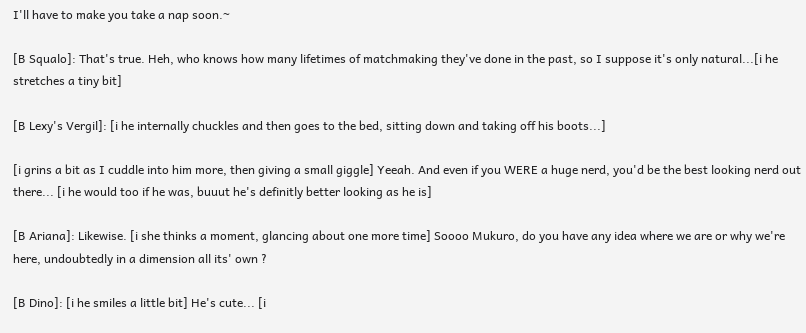I'll have to make you take a nap soon.~

[B Squalo]: That's true. Heh, who knows how many lifetimes of matchmaking they've done in the past, so I suppose it's only natural...[i he stretches a tiny bit]

[B Lexy's Vergil]: [i he internally chuckles and then goes to the bed, sitting down and taking off his boots...]

[i grins a bit as I cuddle into him more, then giving a small giggle] Yeeah. And even if you WERE a huge nerd, you'd be the best looking nerd out there... [i he would too if he was, buuut he's definitly better looking as he is]

[B Ariana]: Likewise. [i she thinks a moment, glancing about one more time] Soooo Mukuro, do you have any idea where we are or why we're here, undoubtedly in a dimension all its' own ?

[B Dino]: [i he smiles a little bit] He's cute... [i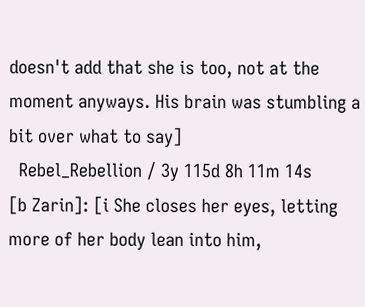doesn't add that she is too, not at the moment anyways. His brain was stumbling a bit over what to say]
  Rebel_Rebellion / 3y 115d 8h 11m 14s
[b Zarin]: [i She closes her eyes, letting more of her body lean into him,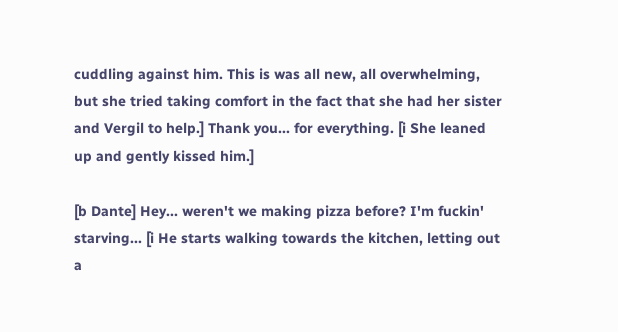cuddling against him. This is was all new, all overwhelming, but she tried taking comfort in the fact that she had her sister and Vergil to help.] Thank you... for everything. [i She leaned up and gently kissed him.]

[b Dante] Hey... weren't we making pizza before? I'm fuckin' starving... [i He starts walking towards the kitchen, letting out a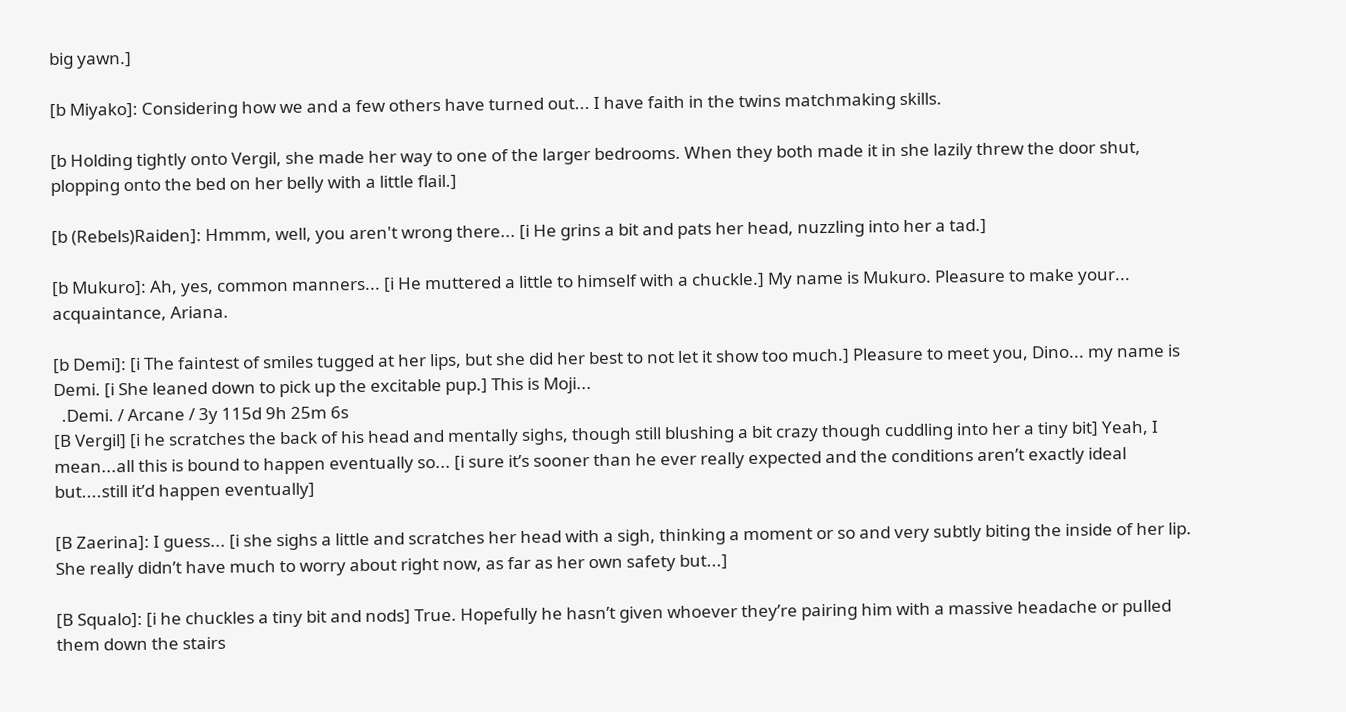big yawn.]

[b Miyako]: Considering how we and a few others have turned out... I have faith in the twins matchmaking skills.

[b Holding tightly onto Vergil, she made her way to one of the larger bedrooms. When they both made it in she lazily threw the door shut, plopping onto the bed on her belly with a little flail.]

[b (Rebels)Raiden]: Hmmm, well, you aren't wrong there... [i He grins a bit and pats her head, nuzzling into her a tad.]

[b Mukuro]: Ah, yes, common manners... [i He muttered a little to himself with a chuckle.] My name is Mukuro. Pleasure to make your... acquaintance, Ariana.

[b Demi]: [i The faintest of smiles tugged at her lips, but she did her best to not let it show too much.] Pleasure to meet you, Dino... my name is Demi. [i She leaned down to pick up the excitable pup.] This is Moji...
  .Demi. / Arcane / 3y 115d 9h 25m 6s
[B Vergil] [i he scratches the back of his head and mentally sighs, though still blushing a bit crazy though cuddling into her a tiny bit] Yeah, I mean...all this is bound to happen eventually so... [i sure it’s sooner than he ever really expected and the conditions aren’t exactly ideal but....still it’d happen eventually]

[B Zaerina]: I guess... [i she sighs a little and scratches her head with a sigh, thinking a moment or so and very subtly biting the inside of her lip. She really didn’t have much to worry about right now, as far as her own safety but...]

[B Squalo]: [i he chuckles a tiny bit and nods] True. Hopefully he hasn’t given whoever they’re pairing him with a massive headache or pulled them down the stairs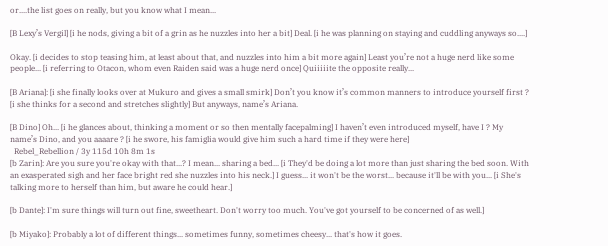or....the list goes on really, but you know what I mean...

[B Lexy’s Vergil] [i he nods, giving a bit of a grin as he nuzzles into her a bit] Deal. [i he was planning on staying and cuddling anyways so....]

Okay. [i decides to stop teasing him, at least about that, and nuzzles into him a bit more again] Least you’re not a huge nerd like some people... [i referring to Otacon, whom even Raiden said was a huge nerd once] Quiiiiite the opposite really...

[B Ariana]: [i she finally looks over at Mukuro and gives a small smirk] Don’t you know it’s common manners to introduce yourself first ? [i she thinks for a second and stretches slightly] But anyways, name’s Ariana.

[B Dino] Oh... [i he glances about, thinking a moment or so then mentally facepalming] I haven’t even introduced myself, have I ? My name’s Dino, and you aaaare ? [i he swore, his famiglia would give him such a hard time if they were here]
  Rebel_Rebellion / 3y 115d 10h 8m 1s
[b Zarin]: Are you sure you're okay with that...? I mean... sharing a bed... [i They'd be doing a lot more than just sharing the bed soon. With an exasperated sigh and her face bright red she nuzzles into his neck.] I guess... it won't be the worst... because it'll be with you... [i She's talking more to herself than him, but aware he could hear.]

[b Dante]: I'm sure things will turn out fine, sweetheart. Don't worry too much. You've got yourself to be concerned of as well.]

[b Miyako]: Probably a lot of different things... sometimes funny, sometimes cheesy... that's how it goes.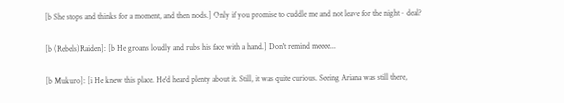[b She stops and thinks for a moment, and then nods.] Only if you promise to cuddle me and not leave for the night~ deal?

[b (Rebels)Raiden]: [b He groans loudly and rubs his face with a hand.] Don't remind meeee...

[b Mukuro]: [i He knew this place. He'd heard plenty about it. Still, it was quite curious. Seeing Ariana was still there,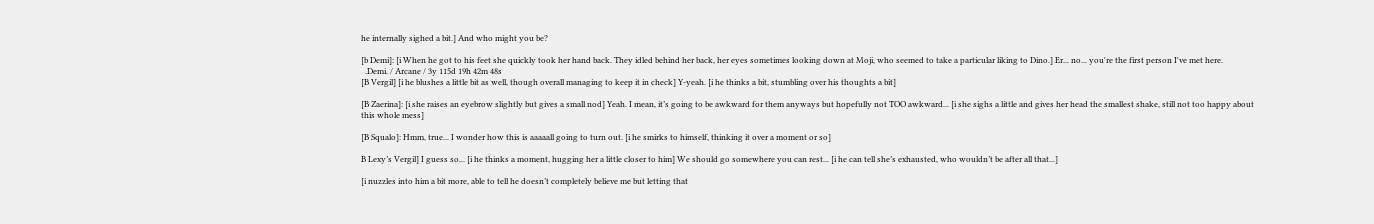he internally sighed a bit.] And who might you be?

[b Demi]: [i When he got to his feet she quickly took her hand back. They idled behind her back, her eyes sometimes looking down at Moji, who seemed to take a particular liking to Dino.] Er... no... you're the first person I've met here.
  .Demi. / Arcane / 3y 115d 19h 42m 48s
[B Vergil] [i he blushes a little bit as well, though overall managing to keep it in check] Y-yeah. [i he thinks a bit, stumbling over his thoughts a bit]

[B Zaerina]: [i she raises an eyebrow slightly but gives a small nod] Yeah. I mean, it’s going to be awkward for them anyways but hopefully not TOO awkward... [i she sighs a little and gives her head the smallest shake, still not too happy about this whole mess]

[B Squalo]: Hmm, true... I wonder how this is aaaaall going to turn out. [i he smirks to himself, thinking it over a moment or so]

B Lexy’s Vergil] I guess so... [i he thinks a moment, hugging her a little closer to him] We should go somewhere you can rest... [i he can tell she’s exhausted, who wouldn’t be after all that...]

[i nuzzles into him a bit more, able to tell he doesn’t completely believe me but letting that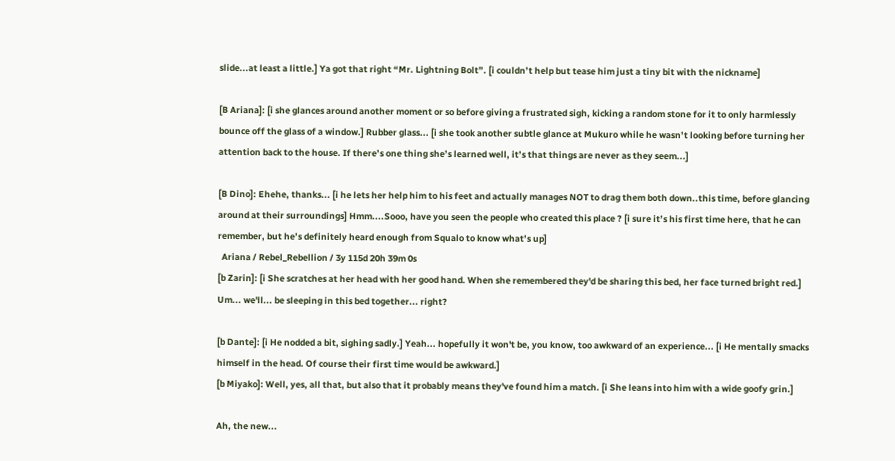slide...at least a little.] Ya got that right “Mr. Lightning Bolt”. [i couldn’t help but tease him just a tiny bit with the nickname]

[B Ariana]: [i she glances around another moment or so before giving a frustrated sigh, kicking a random stone for it to only harmlessly bounce off the glass of a window.] Rubber glass... [i she took another subtle glance at Mukuro while he wasn’t looking before turning her attention back to the house. If there’s one thing she’s learned well, it’s that things are never as they seem...]

[B Dino]: Ehehe, thanks... [i he lets her help him to his feet and actually manages NOT to drag them both down..this time, before glancing around at their surroundings] Hmm....Sooo, have you seen the people who created this place ? [i sure it’s his first time here, that he can remember, but he’s definitely heard enough from Squalo to know what’s up]
  Ariana / Rebel_Rebellion / 3y 115d 20h 39m 0s
[b Zarin]: [i She scratches at her head with her good hand. When she remembered they'd be sharing this bed, her face turned bright red.] Um... we'll... be sleeping in this bed together... right?

[b Dante]: [i He nodded a bit, sighing sadly.] Yeah... hopefully it won't be, you know, too awkward of an experience... [i He mentally smacks himself in the head. Of course their first time would be awkward.]
[b Miyako]: Well, yes, all that, but also that it probably means they've found him a match. [i She leans into him with a wide goofy grin.]

Ah, the new...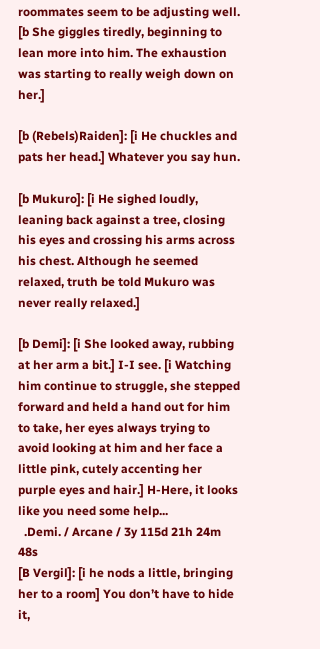roommates seem to be adjusting well. [b She giggles tiredly, beginning to lean more into him. The exhaustion was starting to really weigh down on her.]

[b (Rebels)Raiden]: [i He chuckles and pats her head.] Whatever you say hun.

[b Mukuro]: [i He sighed loudly, leaning back against a tree, closing his eyes and crossing his arms across his chest. Although he seemed relaxed, truth be told Mukuro was never really relaxed.]

[b Demi]: [i She looked away, rubbing at her arm a bit.] I-I see. [i Watching him continue to struggle, she stepped forward and held a hand out for him to take, her eyes always trying to avoid looking at him and her face a little pink, cutely accenting her purple eyes and hair.] H-Here, it looks like you need some help...
  .Demi. / Arcane / 3y 115d 21h 24m 48s
[B Vergil]: [i he nods a little, bringing her to a room] You don’t have to hide it,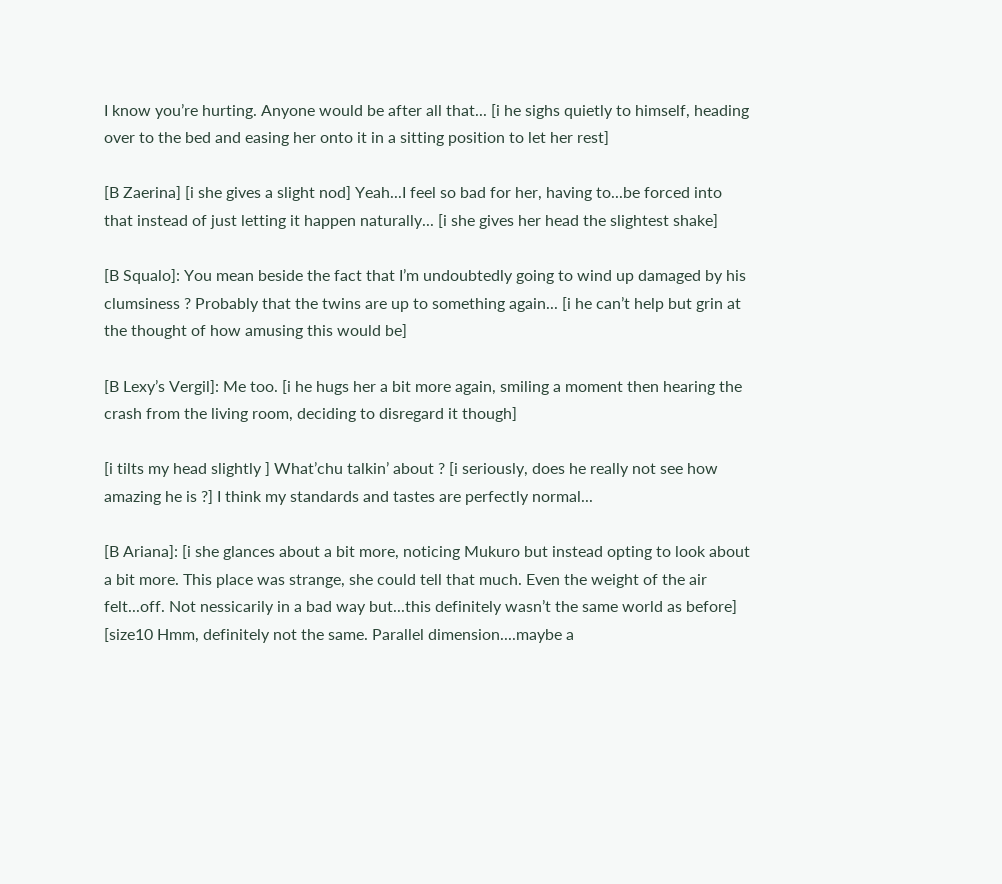I know you’re hurting. Anyone would be after all that... [i he sighs quietly to himself, heading over to the bed and easing her onto it in a sitting position to let her rest]

[B Zaerina] [i she gives a slight nod] Yeah...I feel so bad for her, having to...be forced into that instead of just letting it happen naturally... [i she gives her head the slightest shake]

[B Squalo]: You mean beside the fact that I’m undoubtedly going to wind up damaged by his clumsiness ? Probably that the twins are up to something again... [i he can’t help but grin at the thought of how amusing this would be]

[B Lexy’s Vergil]: Me too. [i he hugs her a bit more again, smiling a moment then hearing the crash from the living room, deciding to disregard it though]

[i tilts my head slightly ] What’chu talkin’ about ? [i seriously, does he really not see how amazing he is ?] I think my standards and tastes are perfectly normal...

[B Ariana]: [i she glances about a bit more, noticing Mukuro but instead opting to look about a bit more. This place was strange, she could tell that much. Even the weight of the air felt...off. Not nessicarily in a bad way but...this definitely wasn’t the same world as before] [size10 Hmm, definitely not the same. Parallel dimension....maybe a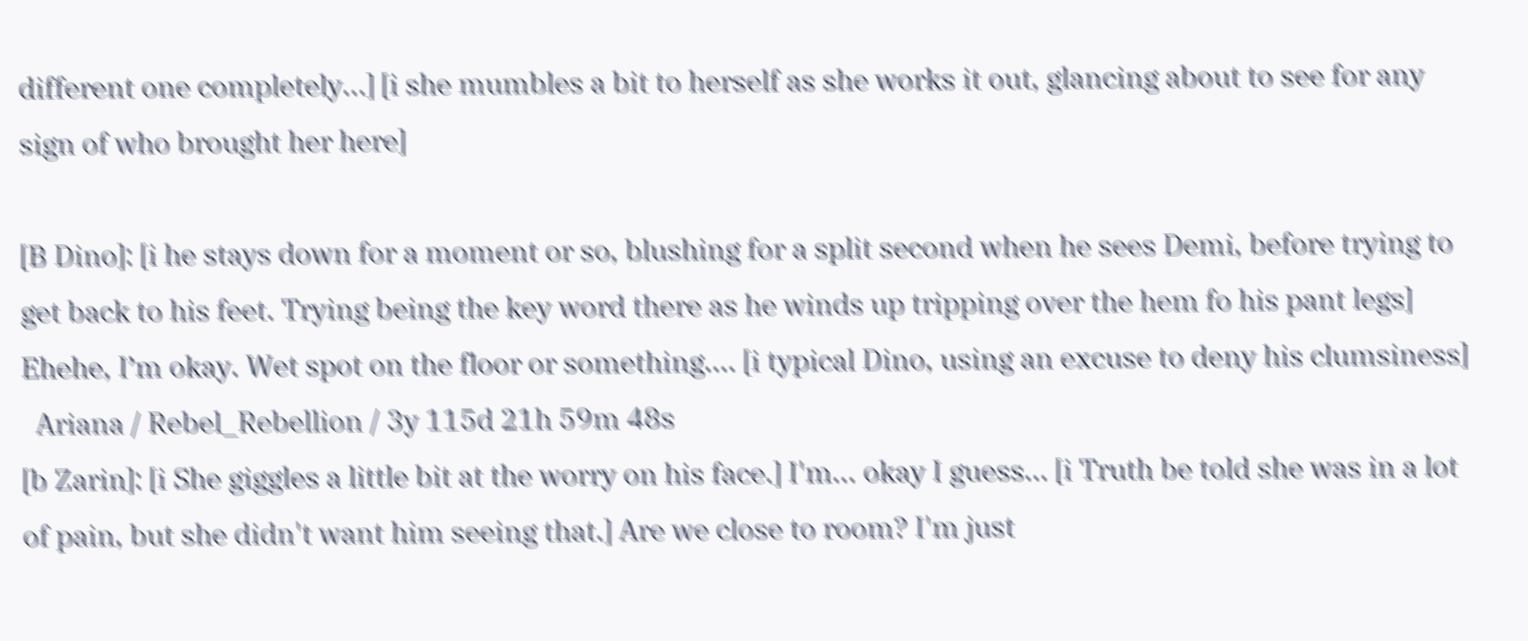different one completely...] [i she mumbles a bit to herself as she works it out, glancing about to see for any sign of who brought her here]

[B Dino]: [i he stays down for a moment or so, blushing for a split second when he sees Demi, before trying to get back to his feet. Trying being the key word there as he winds up tripping over the hem fo his pant legs] Ehehe, I’m okay. Wet spot on the floor or something.... [i typical Dino, using an excuse to deny his clumsiness]
  Ariana / Rebel_Rebellion / 3y 115d 21h 59m 48s
[b Zarin]: [i She giggles a little bit at the worry on his face.] I'm... okay I guess... [i Truth be told she was in a lot of pain, but she didn't want him seeing that.] Are we close to room? I'm just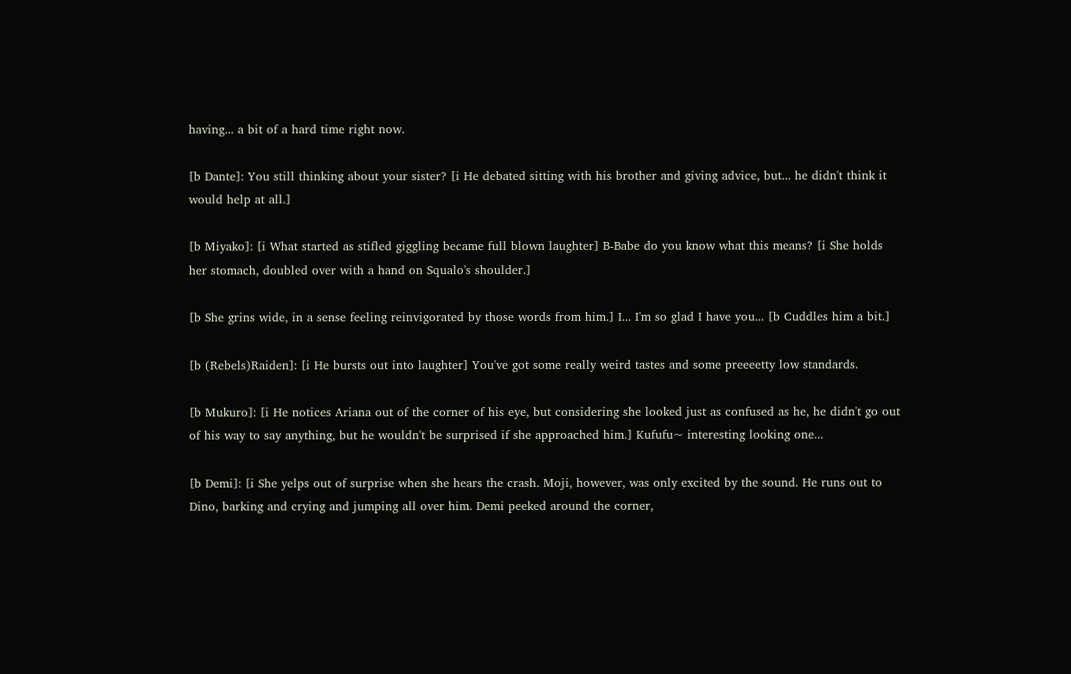having... a bit of a hard time right now.

[b Dante]: You still thinking about your sister? [i He debated sitting with his brother and giving advice, but... he didn't think it would help at all.]

[b Miyako]: [i What started as stifled giggling became full blown laughter] B-Babe do you know what this means? [i She holds her stomach, doubled over with a hand on Squalo's shoulder.]

[b She grins wide, in a sense feeling reinvigorated by those words from him.] I... I'm so glad I have you... [b Cuddles him a bit.]

[b (Rebels)Raiden]: [i He bursts out into laughter] You've got some really weird tastes and some preeeetty low standards.

[b Mukuro]: [i He notices Ariana out of the corner of his eye, but considering she looked just as confused as he, he didn't go out of his way to say anything, but he wouldn't be surprised if she approached him.] Kufufu~ interesting looking one...

[b Demi]: [i She yelps out of surprise when she hears the crash. Moji, however, was only excited by the sound. He runs out to Dino, barking and crying and jumping all over him. Demi peeked around the corner,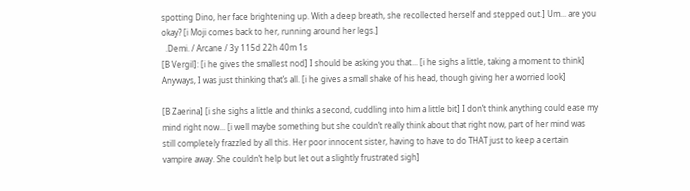spotting Dino, her face brightening up. With a deep breath, she recollected herself and stepped out.] Um... are you okay? [i Moji comes back to her, running around her legs.]
  .Demi. / Arcane / 3y 115d 22h 40m 1s
[B Vergil]: [i he gives the smallest nod] I should be asking you that... [i he sighs a little, taking a moment to think] Anyways, I was just thinking that’s all. [i he gives a small shake of his head, though giving her a worried look]

[B Zaerina] [i she sighs a little and thinks a second, cuddling into him a little bit] I don’t think anything could ease my mind right now... [i well maybe something but she couldn’t really think about that right now, part of her mind was still completely frazzled by all this. Her poor innocent sister, having to have to do THAT just to keep a certain vampire away. She couldn’t help but let out a slightly frustrated sigh]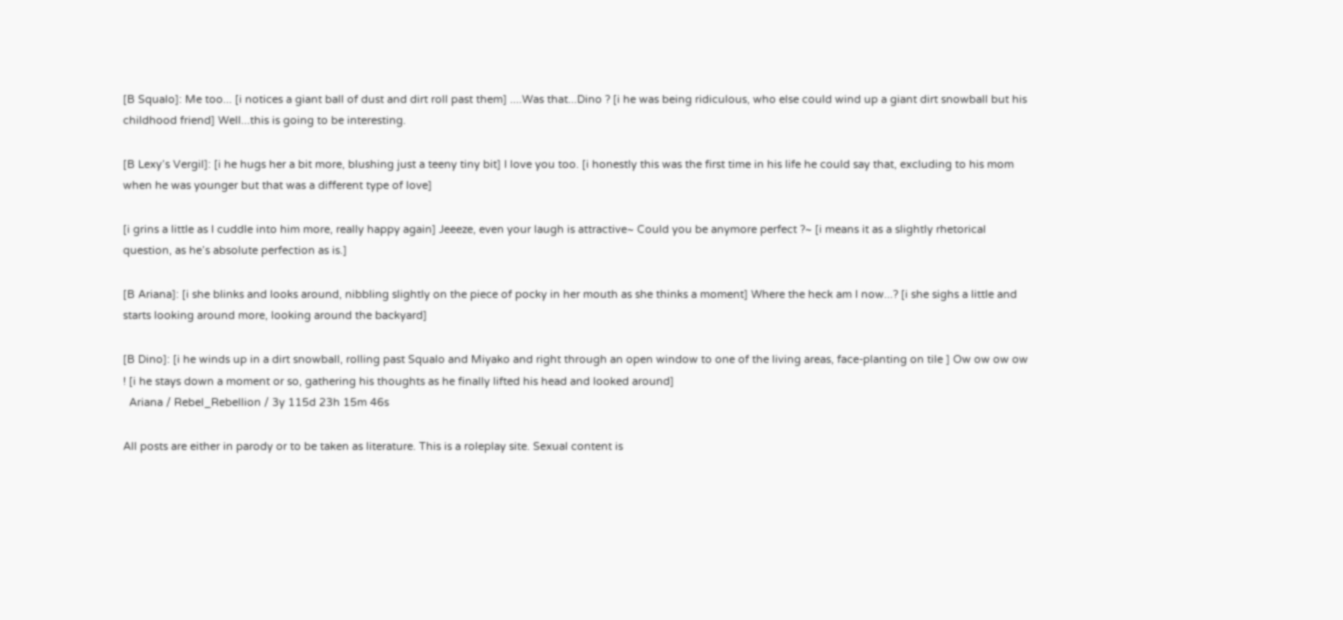[B Squalo]: Me too... [i notices a giant ball of dust and dirt roll past them] ....Was that...Dino ? [i he was being ridiculous, who else could wind up a giant dirt snowball but his childhood friend] Well...this is going to be interesting.

[B Lexy’s Vergil]: [i he hugs her a bit more, blushing just a teeny tiny bit] I love you too. [i honestly this was the first time in his life he could say that, excluding to his mom when he was younger but that was a different type of love]

[i grins a little as I cuddle into him more, really happy again] Jeeeze, even your laugh is attractive~ Could you be anymore perfect ?~ [i means it as a slightly rhetorical question, as he’s absolute perfection as is.]

[B Ariana]: [i she blinks and looks around, nibbling slightly on the piece of pocky in her mouth as she thinks a moment] Where the heck am I now...? [i she sighs a little and starts looking around more, looking around the backyard]

[B Dino]: [i he winds up in a dirt snowball, rolling past Squalo and Miyako and right through an open window to one of the living areas, face-planting on tile ] Ow ow ow ow ! [i he stays down a moment or so, gathering his thoughts as he finally lifted his head and looked around]
  Ariana / Rebel_Rebellion / 3y 115d 23h 15m 46s

All posts are either in parody or to be taken as literature. This is a roleplay site. Sexual content is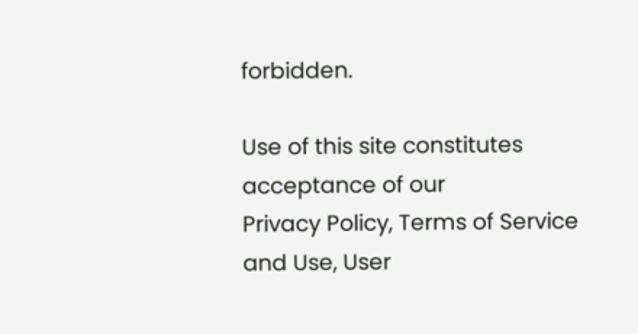forbidden.

Use of this site constitutes acceptance of our
Privacy Policy, Terms of Service and Use, User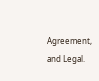Agreement, and Legal.